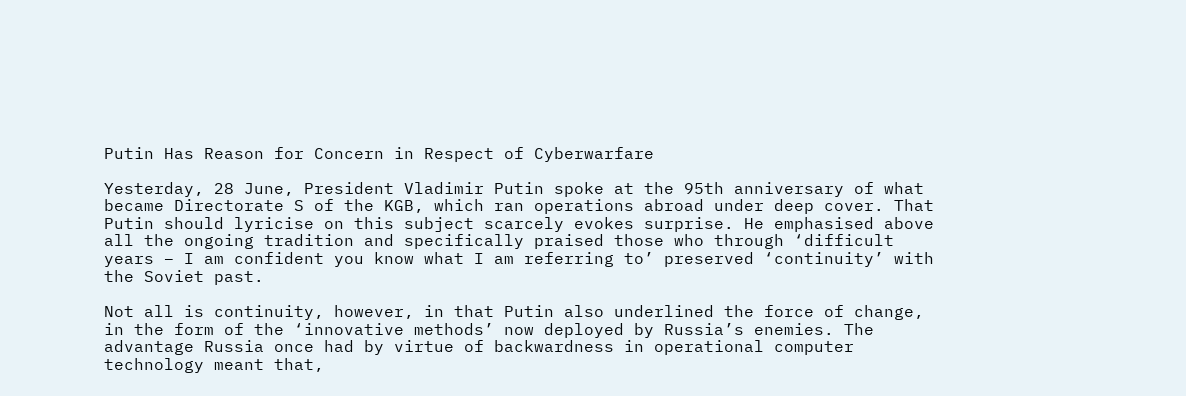Putin Has Reason for Concern in Respect of Cyberwarfare

Yesterday, 28 June, President Vladimir Putin spoke at the 95th anniversary of what became Directorate S of the KGB, which ran operations abroad under deep cover. That Putin should lyricise on this subject scarcely evokes surprise. He emphasised above all the ongoing tradition and specifically praised those who through ‘difficult years – I am confident you know what I am referring to’ preserved ‘continuity’ with the Soviet past.

Not all is continuity, however, in that Putin also underlined the force of change, in the form of the ‘innovative methods’ now deployed by Russia’s enemies. The advantage Russia once had by virtue of backwardness in operational computer technology meant that,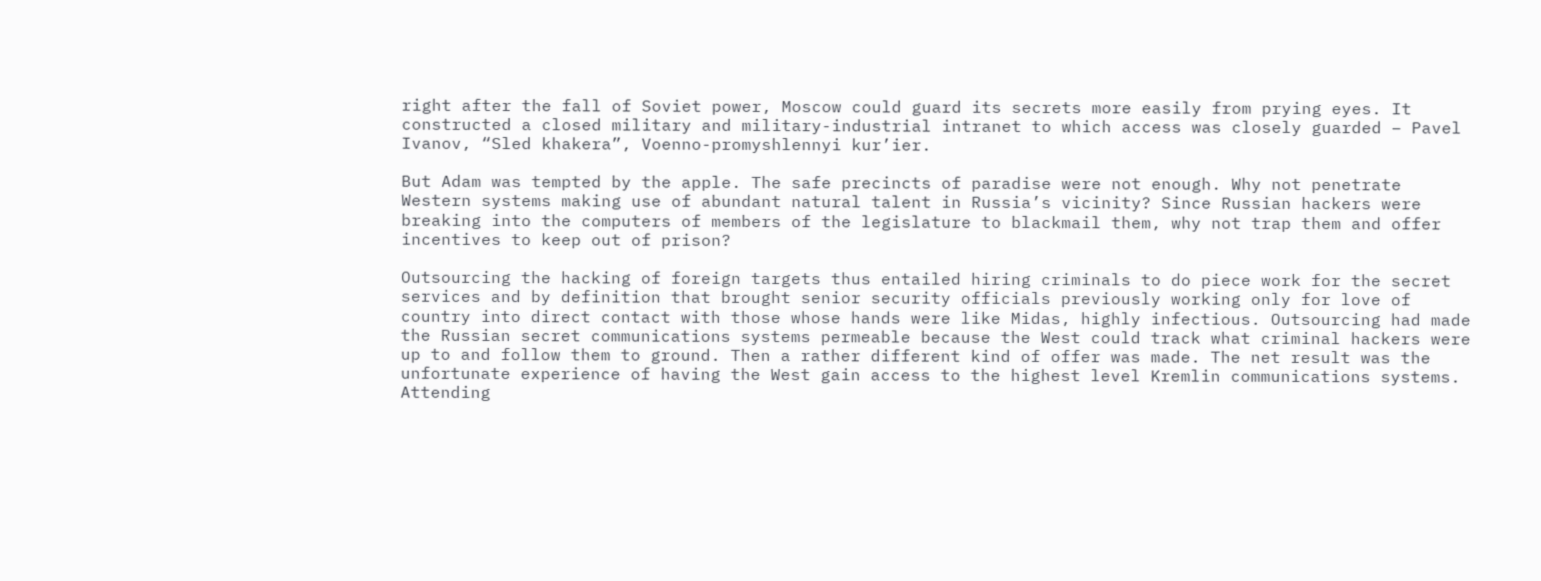right after the fall of Soviet power, Moscow could guard its secrets more easily from prying eyes. It constructed a closed military and military-industrial intranet to which access was closely guarded – Pavel Ivanov, “Sled khakera”, Voenno-promyshlennyi kur’ier.

But Adam was tempted by the apple. The safe precincts of paradise were not enough. Why not penetrate Western systems making use of abundant natural talent in Russia’s vicinity? Since Russian hackers were breaking into the computers of members of the legislature to blackmail them, why not trap them and offer incentives to keep out of prison?

Outsourcing the hacking of foreign targets thus entailed hiring criminals to do piece work for the secret services and by definition that brought senior security officials previously working only for love of country into direct contact with those whose hands were like Midas, highly infectious. Outsourcing had made the Russian secret communications systems permeable because the West could track what criminal hackers were up to and follow them to ground. Then a rather different kind of offer was made. The net result was the unfortunate experience of having the West gain access to the highest level Kremlin communications systems. Attending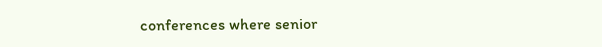conferences where senior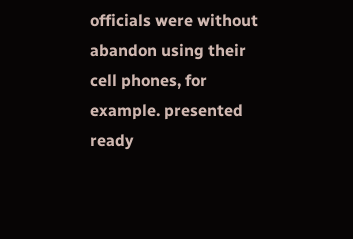officials were without abandon using their cell phones, for example. presented ready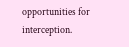opportunities for interception.